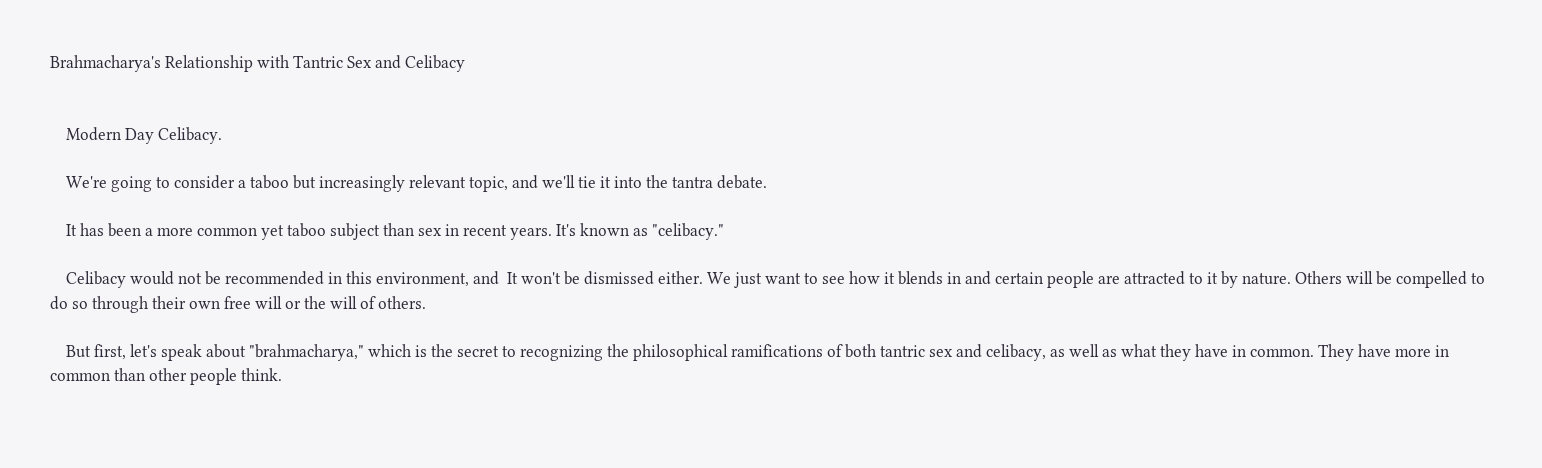Brahmacharya's Relationship with Tantric Sex and Celibacy


    Modern Day Celibacy.

    We're going to consider a taboo but increasingly relevant topic, and we'll tie it into the tantra debate.

    It has been a more common yet taboo subject than sex in recent years. It's known as "celibacy."

    Celibacy would not be recommended in this environment, and  It won't be dismissed either. We just want to see how it blends in and certain people are attracted to it by nature. Others will be compelled to do so through their own free will or the will of others.

    But first, let's speak about "brahmacharya," which is the secret to recognizing the philosophical ramifications of both tantric sex and celibacy, as well as what they have in common. They have more in common than other people think.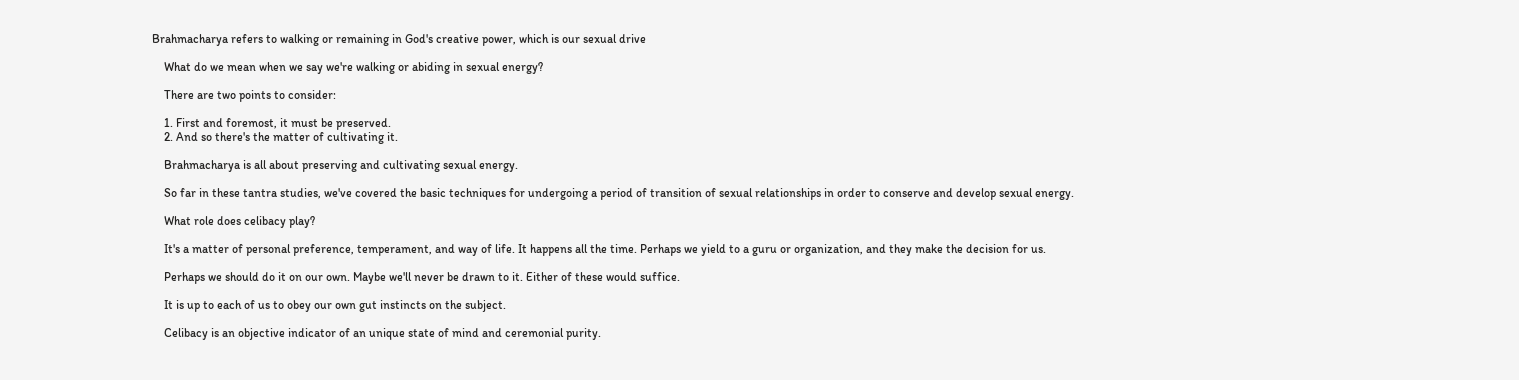Brahmacharya refers to walking or remaining in God's creative power, which is our sexual drive

    What do we mean when we say we're walking or abiding in sexual energy?

    There are two points to consider:

    1. First and foremost, it must be preserved.
    2. And so there's the matter of cultivating it.

    Brahmacharya is all about preserving and cultivating sexual energy.

    So far in these tantra studies, we've covered the basic techniques for undergoing a period of transition of sexual relationships in order to conserve and develop sexual energy.

    What role does celibacy play?

    It's a matter of personal preference, temperament, and way of life. It happens all the time. Perhaps we yield to a guru or organization, and they make the decision for us.

    Perhaps we should do it on our own. Maybe we'll never be drawn to it. Either of these would suffice.

    It is up to each of us to obey our own gut instincts on the subject.

    Celibacy is an objective indicator of an unique state of mind and ceremonial purity.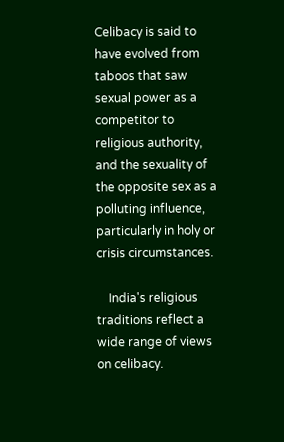Celibacy is said to have evolved from taboos that saw sexual power as a competitor to religious authority, and the sexuality of the opposite sex as a polluting influence, particularly in holy or crisis circumstances.

    India's religious traditions reflect a wide range of views on celibacy.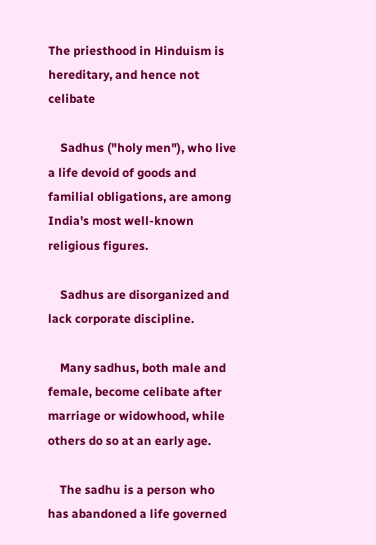The priesthood in Hinduism is hereditary, and hence not celibate

    Sadhus ("holy men"), who live a life devoid of goods and familial obligations, are among India's most well-known religious figures.

    Sadhus are disorganized and lack corporate discipline.

    Many sadhus, both male and female, become celibate after marriage or widowhood, while others do so at an early age.

    The sadhu is a person who has abandoned a life governed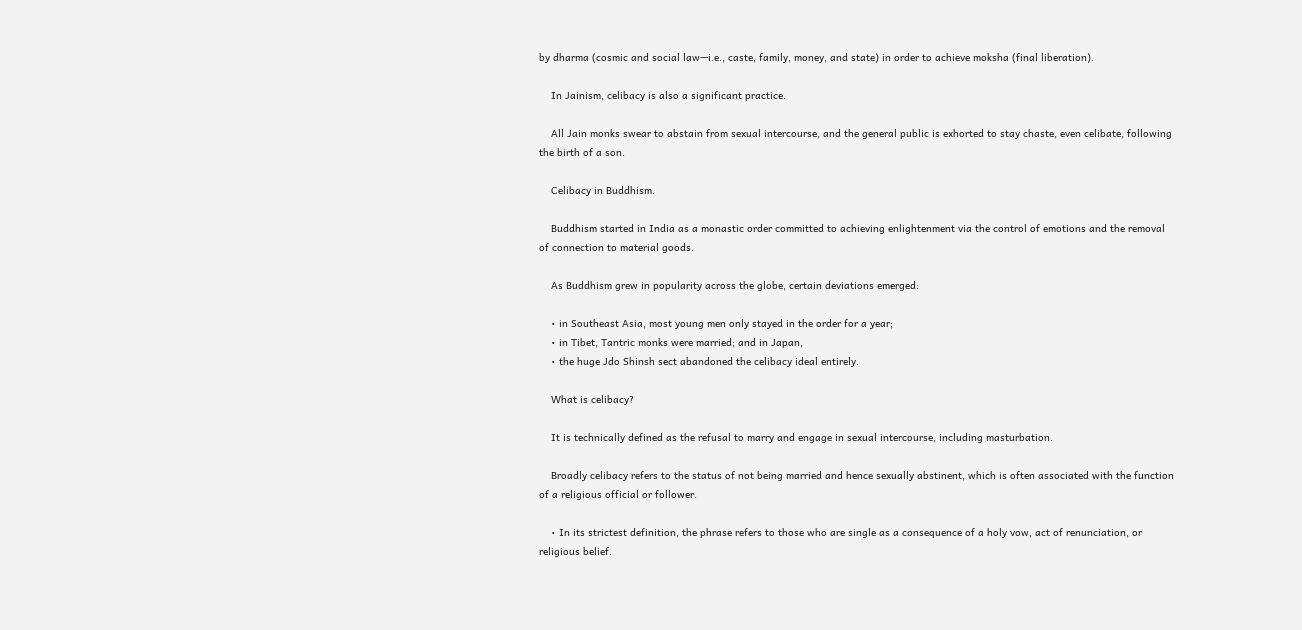by dharma (cosmic and social law—i.e., caste, family, money, and state) in order to achieve moksha (final liberation).

    In Jainism, celibacy is also a significant practice.

    All Jain monks swear to abstain from sexual intercourse, and the general public is exhorted to stay chaste, even celibate, following the birth of a son.

    Celibacy in Buddhism.

    Buddhism started in India as a monastic order committed to achieving enlightenment via the control of emotions and the removal of connection to material goods.

    As Buddhism grew in popularity across the globe, certain deviations emerged:

    • in Southeast Asia, most young men only stayed in the order for a year;
    • in Tibet, Tantric monks were married; and in Japan,
    • the huge Jdo Shinsh sect abandoned the celibacy ideal entirely.

    What is celibacy?

    It is technically defined as the refusal to marry and engage in sexual intercourse, including masturbation.

    Broadly celibacy refers to the status of not being married and hence sexually abstinent, which is often associated with the function of a religious official or follower.

    • In its strictest definition, the phrase refers to those who are single as a consequence of a holy vow, act of renunciation, or religious belief.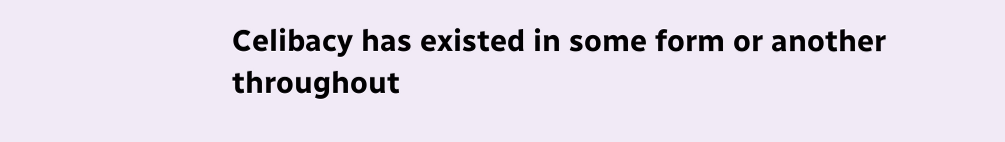Celibacy has existed in some form or another throughout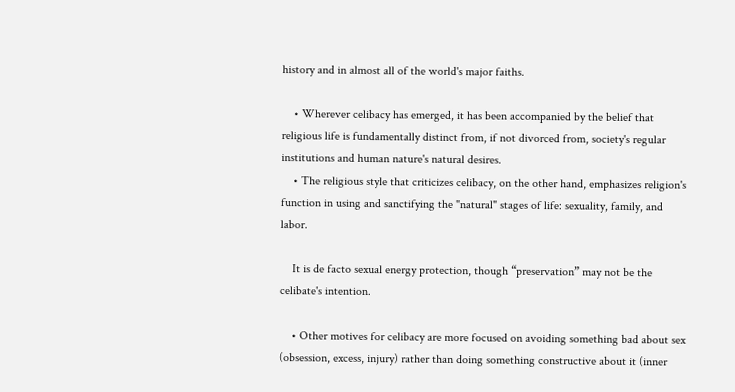history and in almost all of the world's major faiths.

    • Wherever celibacy has emerged, it has been accompanied by the belief that religious life is fundamentally distinct from, if not divorced from, society's regular institutions and human nature's natural desires.
    • The religious style that criticizes celibacy, on the other hand, emphasizes religion's function in using and sanctifying the "natural" stages of life: sexuality, family, and labor.

    It is de facto sexual energy protection, though “preservation” may not be the celibate's intention.

    • Other motives for celibacy are more focused on avoiding something bad about sex (obsession, excess, injury) rather than doing something constructive about it (inner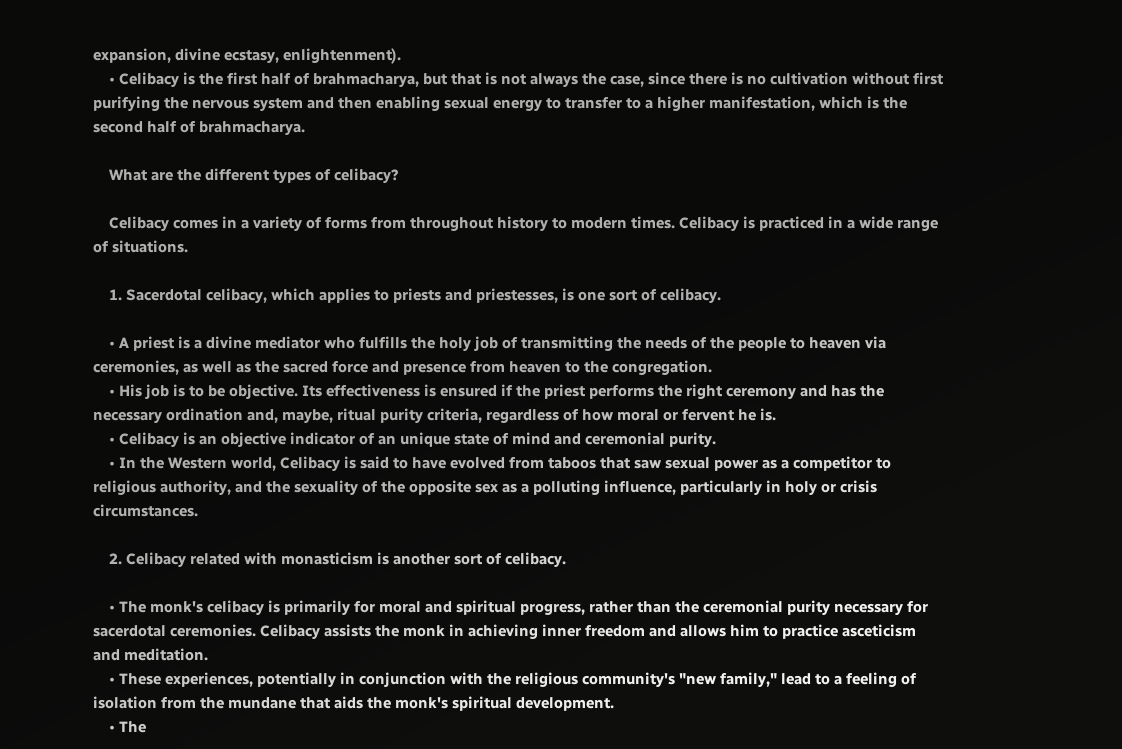expansion, divine ecstasy, enlightenment).
    • Celibacy is the first half of brahmacharya, but that is not always the case, since there is no cultivation without first purifying the nervous system and then enabling sexual energy to transfer to a higher manifestation, which is the second half of brahmacharya.

    What are the different types of celibacy?

    Celibacy comes in a variety of forms from throughout history to modern times. Celibacy is practiced in a wide range of situations.

    1. Sacerdotal celibacy, which applies to priests and priestesses, is one sort of celibacy.

    • A priest is a divine mediator who fulfills the holy job of transmitting the needs of the people to heaven via ceremonies, as well as the sacred force and presence from heaven to the congregation.
    • His job is to be objective. Its effectiveness is ensured if the priest performs the right ceremony and has the necessary ordination and, maybe, ritual purity criteria, regardless of how moral or fervent he is.
    • Celibacy is an objective indicator of an unique state of mind and ceremonial purity.
    • In the Western world, Celibacy is said to have evolved from taboos that saw sexual power as a competitor to religious authority, and the sexuality of the opposite sex as a polluting influence, particularly in holy or crisis circumstances.

    2. Celibacy related with monasticism is another sort of celibacy.

    • The monk's celibacy is primarily for moral and spiritual progress, rather than the ceremonial purity necessary for sacerdotal ceremonies. Celibacy assists the monk in achieving inner freedom and allows him to practice asceticism and meditation.
    • These experiences, potentially in conjunction with the religious community's "new family," lead to a feeling of isolation from the mundane that aids the monk's spiritual development.
    • The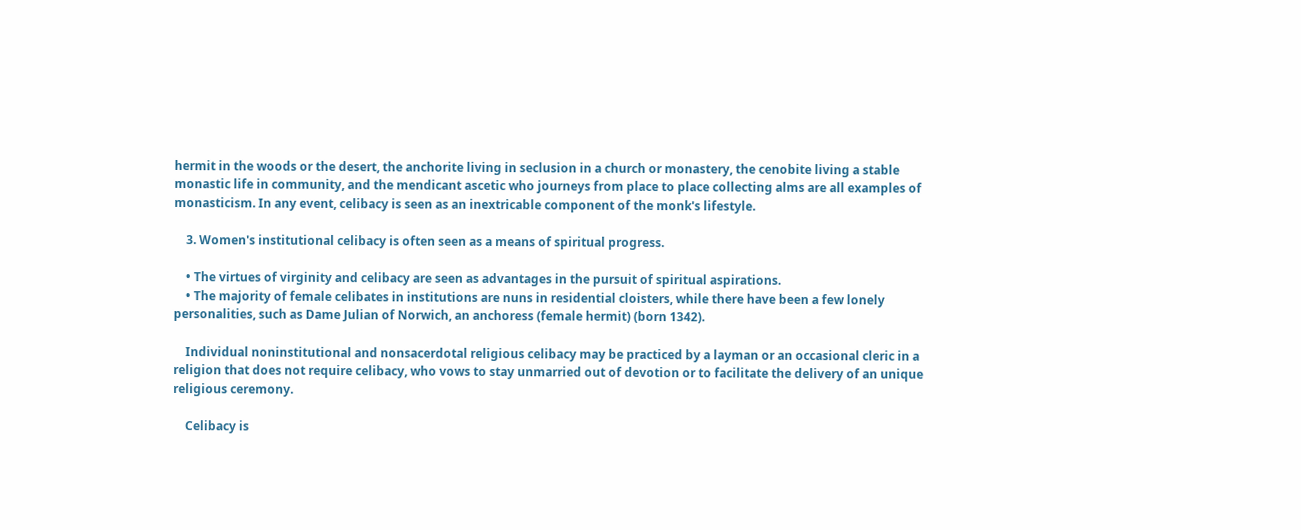hermit in the woods or the desert, the anchorite living in seclusion in a church or monastery, the cenobite living a stable monastic life in community, and the mendicant ascetic who journeys from place to place collecting alms are all examples of monasticism. In any event, celibacy is seen as an inextricable component of the monk's lifestyle.

    3. Women's institutional celibacy is often seen as a means of spiritual progress.

    • The virtues of virginity and celibacy are seen as advantages in the pursuit of spiritual aspirations.
    • The majority of female celibates in institutions are nuns in residential cloisters, while there have been a few lonely personalities, such as Dame Julian of Norwich, an anchoress (female hermit) (born 1342).

    Individual noninstitutional and nonsacerdotal religious celibacy may be practiced by a layman or an occasional cleric in a religion that does not require celibacy, who vows to stay unmarried out of devotion or to facilitate the delivery of an unique religious ceremony.

    Celibacy is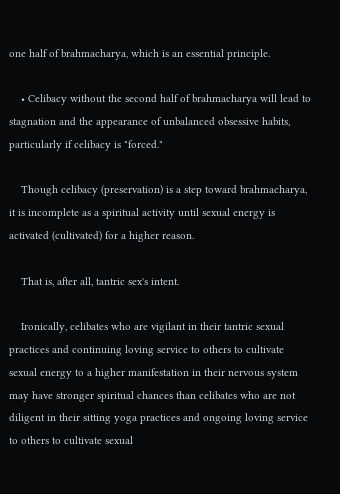one half of brahmacharya, which is an essential principle.

    • Celibacy without the second half of brahmacharya will lead to stagnation and the appearance of unbalanced obsessive habits, particularly if celibacy is "forced."

    Though celibacy (preservation) is a step toward brahmacharya, it is incomplete as a spiritual activity until sexual energy is activated (cultivated) for a higher reason.

    That is, after all, tantric sex's intent.

    Ironically, celibates who are vigilant in their tantric sexual practices and continuing loving service to others to cultivate sexual energy to a higher manifestation in their nervous system may have stronger spiritual chances than celibates who are not diligent in their sitting yoga practices and ongoing loving service to others to cultivate sexual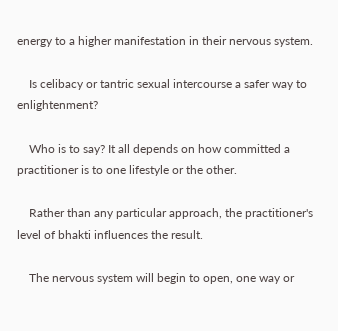energy to a higher manifestation in their nervous system.

    Is celibacy or tantric sexual intercourse a safer way to enlightenment?

    Who is to say? It all depends on how committed a practitioner is to one lifestyle or the other.

    Rather than any particular approach, the practitioner's level of bhakti influences the result.

    The nervous system will begin to open, one way or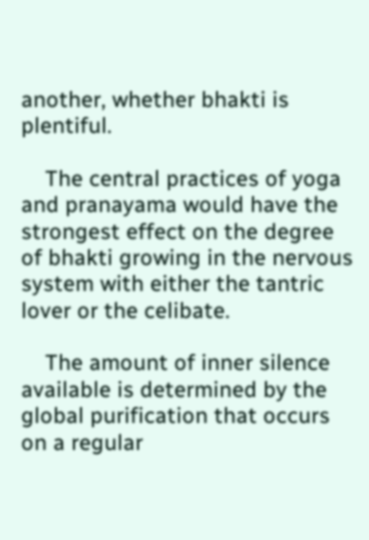another, whether bhakti is plentiful.

    The central practices of yoga and pranayama would have the strongest effect on the degree of bhakti growing in the nervous system with either the tantric lover or the celibate.

    The amount of inner silence available is determined by the global purification that occurs on a regular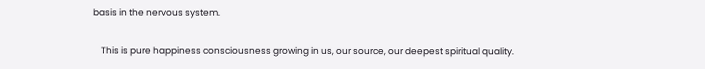basis in the nervous system.

    This is pure happiness consciousness growing in us, our source, our deepest spiritual quality.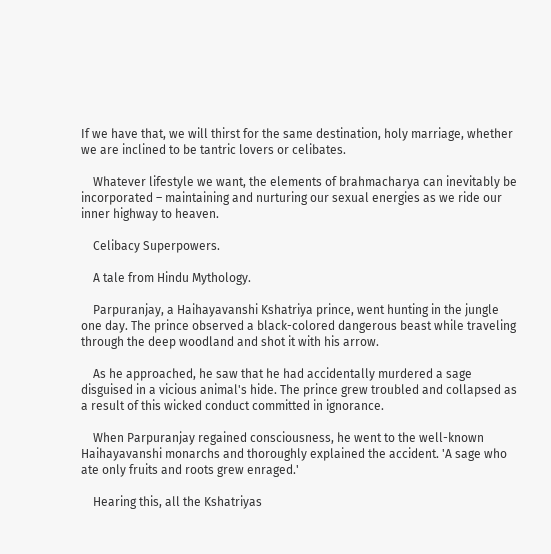If we have that, we will thirst for the same destination, holy marriage, whether we are inclined to be tantric lovers or celibates.

    Whatever lifestyle we want, the elements of brahmacharya can inevitably be incorporated – maintaining and nurturing our sexual energies as we ride our inner highway to heaven.

    Celibacy Superpowers.

    A tale from Hindu Mythology.

    Parpuranjay, a Haihayavanshi Kshatriya prince, went hunting in the jungle one day. The prince observed a black-colored dangerous beast while traveling through the deep woodland and shot it with his arrow.

    As he approached, he saw that he had accidentally murdered a sage disguised in a vicious animal's hide. The prince grew troubled and collapsed as a result of this wicked conduct committed in ignorance.

    When Parpuranjay regained consciousness, he went to the well-known Haihayavanshi monarchs and thoroughly explained the accident. 'A sage who ate only fruits and roots grew enraged.'

    Hearing this, all the Kshatriyas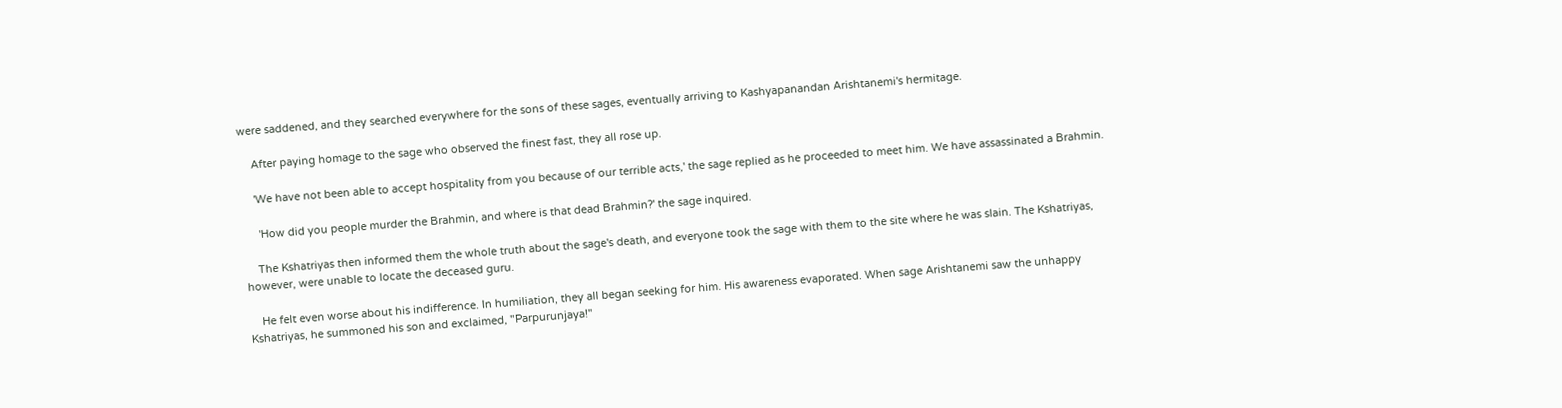were saddened, and they searched everywhere for the sons of these sages, eventually arriving to Kashyapanandan Arishtanemi's hermitage.

    After paying homage to the sage who observed the finest fast, they all rose up.

    'We have not been able to accept hospitality from you because of our terrible acts,' the sage replied as he proceeded to meet him. We have assassinated a Brahmin.

     'How did you people murder the Brahmin, and where is that dead Brahmin?' the sage inquired.

    The Kshatriyas then informed them the whole truth about the sage's death, and everyone took the sage with them to the site where he was slain. The Kshatriyas, however, were unable to locate the deceased guru.

    He felt even worse about his indifference. In humiliation, they all began seeking for him. His awareness evaporated. When sage Arishtanemi saw the unhappy Kshatriyas, he summoned his son and exclaimed, "Parpurunjaya!"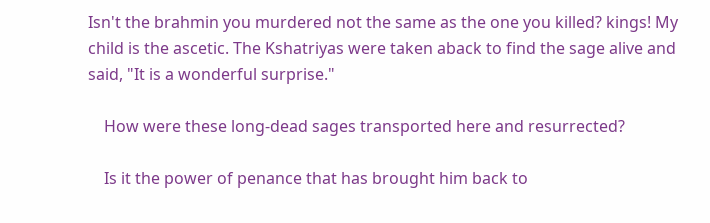Isn't the brahmin you murdered not the same as the one you killed? kings! My child is the ascetic. The Kshatriyas were taken aback to find the sage alive and said, "It is a wonderful surprise."

    How were these long-dead sages transported here and resurrected?

    Is it the power of penance that has brought him back to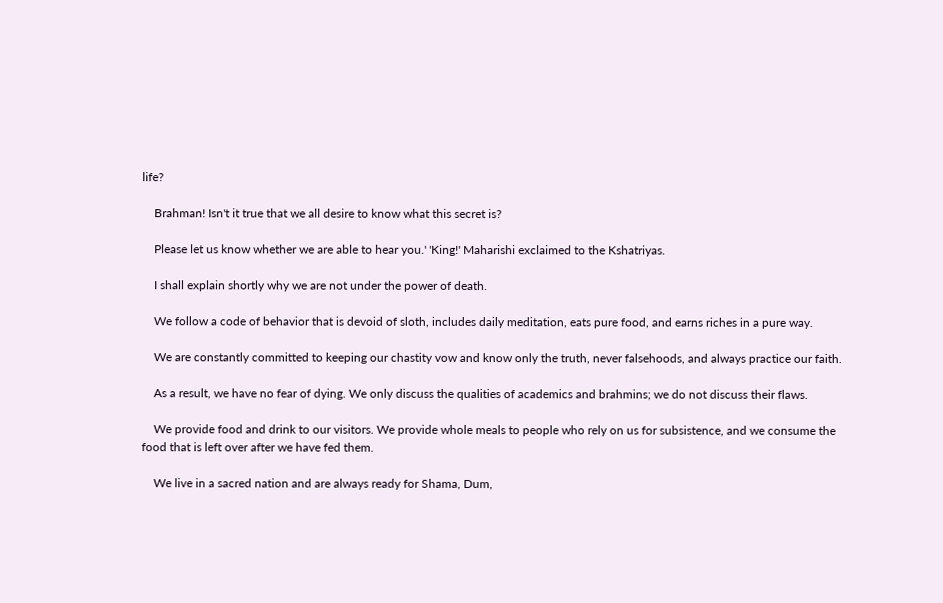life?

    Brahman! Isn't it true that we all desire to know what this secret is?

    Please let us know whether we are able to hear you.' 'King!' Maharishi exclaimed to the Kshatriyas.

    I shall explain shortly why we are not under the power of death.

    We follow a code of behavior that is devoid of sloth, includes daily meditation, eats pure food, and earns riches in a pure way.

    We are constantly committed to keeping our chastity vow and know only the truth, never falsehoods, and always practice our faith.

    As a result, we have no fear of dying. We only discuss the qualities of academics and brahmins; we do not discuss their flaws.

    We provide food and drink to our visitors. We provide whole meals to people who rely on us for subsistence, and we consume the food that is left over after we have fed them.

    We live in a sacred nation and are always ready for Shama, Dum,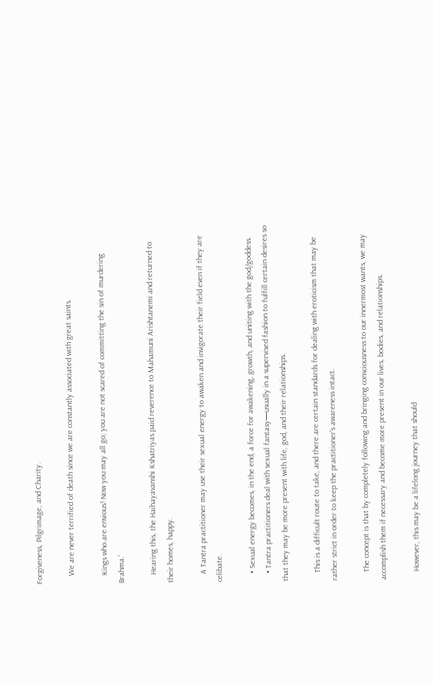Forgiveness, Pilgrimage, and Charity.

    We are never terrified of death since we are constantly associated with great saints.

    Kings who are envious! Now you may all go; you are not scared of committing the sin of murdering Brahma.'

    Hearing this, the Haihayavanshi Kshatriyas paid reverence to Mahamuni Arishtanemi and returned to their homes, happy.

    A Tantra practitioner may use their sexual energy to awaken and invigorate their field even if they are celibate.

    • Sexual energy becomes, in the end, a force for awakening, growth, and uniting with the god/goddess.
    • Tantra practitioners deal with sexual fantasy—usually in a supervised fashion to fulfill certain desires so that they may be more present with life, god, and their relationships.

    This is a difficult route to take, and there are certain standards for dealing with eroticism that may be rather strict in order to keep the practitioner's awareness intact.

    The concept is that by completely following and bringing consciousness to our innermost wants, we may accomplish them if necessary and become more present in our lives, bodies, and relationships.

    However, this may be a lifelong journey that should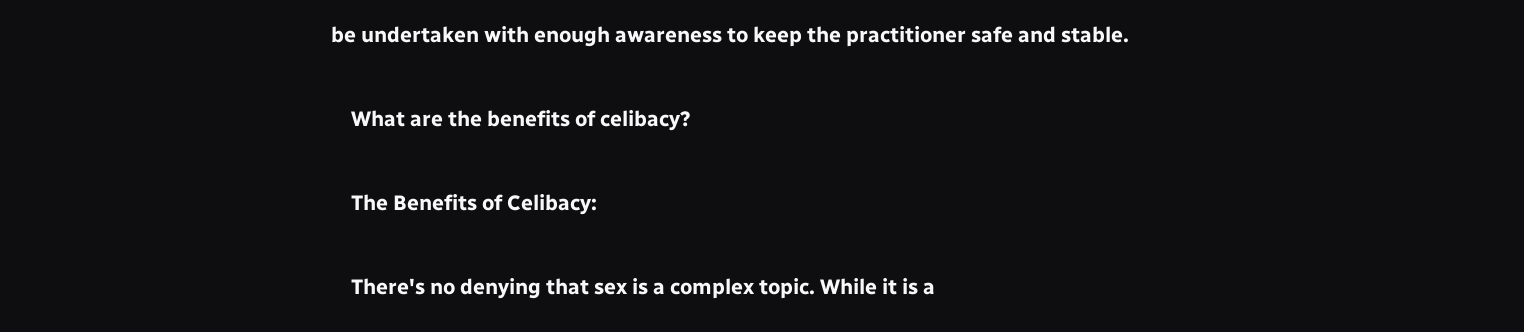be undertaken with enough awareness to keep the practitioner safe and stable.

    What are the benefits of celibacy?

    The Benefits of Celibacy:

    There's no denying that sex is a complex topic. While it is a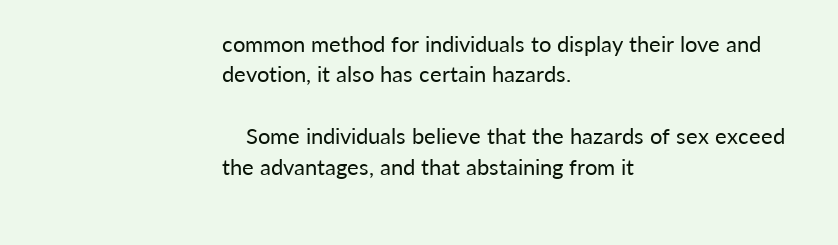common method for individuals to display their love and devotion, it also has certain hazards.

    Some individuals believe that the hazards of sex exceed the advantages, and that abstaining from it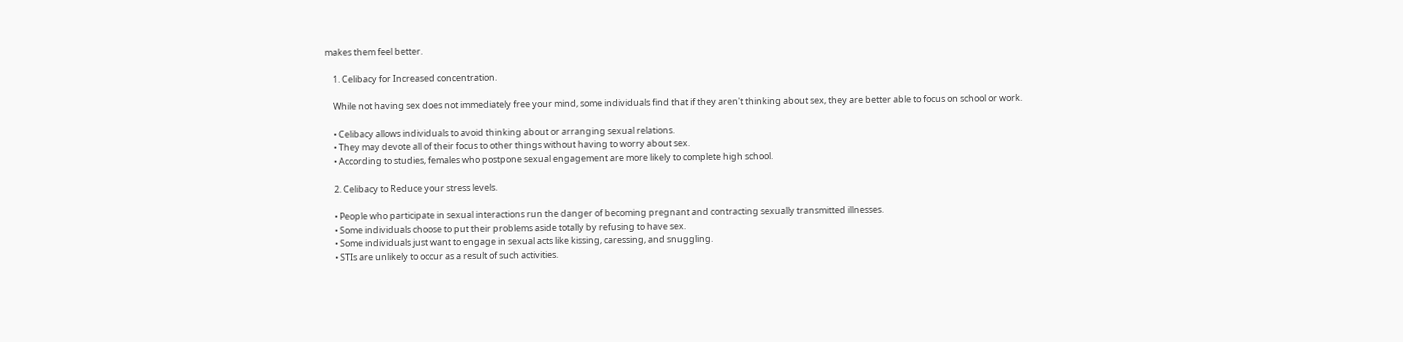makes them feel better.

    1. Celibacy for Increased concentration.

    While not having sex does not immediately free your mind, some individuals find that if they aren't thinking about sex, they are better able to focus on school or work.

    • Celibacy allows individuals to avoid thinking about or arranging sexual relations.
    • They may devote all of their focus to other things without having to worry about sex.
    • According to studies, females who postpone sexual engagement are more likely to complete high school.

    2. Celibacy to Reduce your stress levels.

    • People who participate in sexual interactions run the danger of becoming pregnant and contracting sexually transmitted illnesses.
    • Some individuals choose to put their problems aside totally by refusing to have sex.
    • Some individuals just want to engage in sexual acts like kissing, caressing, and snuggling.
    • STIs are unlikely to occur as a result of such activities.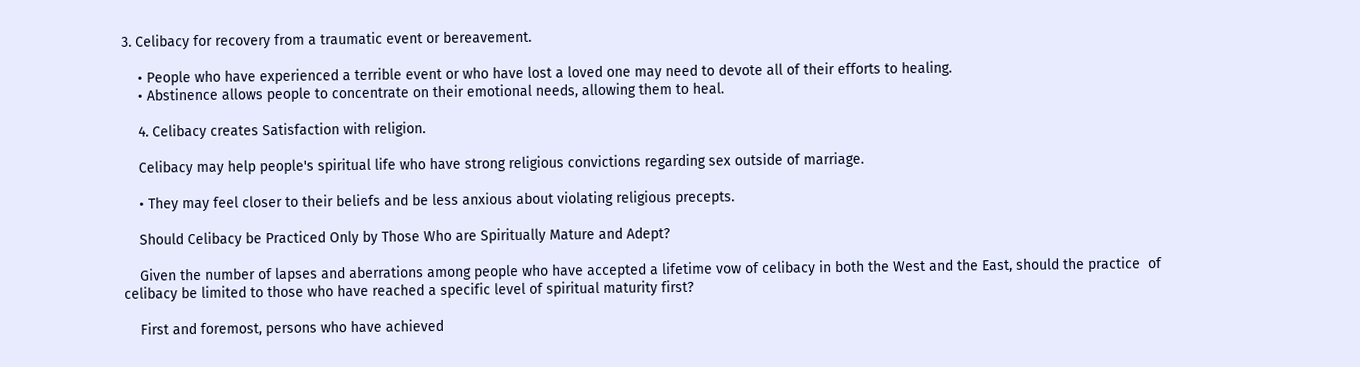3. Celibacy for recovery from a traumatic event or bereavement.

    • People who have experienced a terrible event or who have lost a loved one may need to devote all of their efforts to healing.
    • Abstinence allows people to concentrate on their emotional needs, allowing them to heal.

    4. Celibacy creates Satisfaction with religion.

    Celibacy may help people's spiritual life who have strong religious convictions regarding sex outside of marriage.

    • They may feel closer to their beliefs and be less anxious about violating religious precepts.

    Should Celibacy be Practiced Only by Those Who are Spiritually Mature and Adept?

    Given the number of lapses and aberrations among people who have accepted a lifetime vow of celibacy in both the West and the East, should the practice  of celibacy be limited to those who have reached a specific level of spiritual maturity first?

    First and foremost, persons who have achieved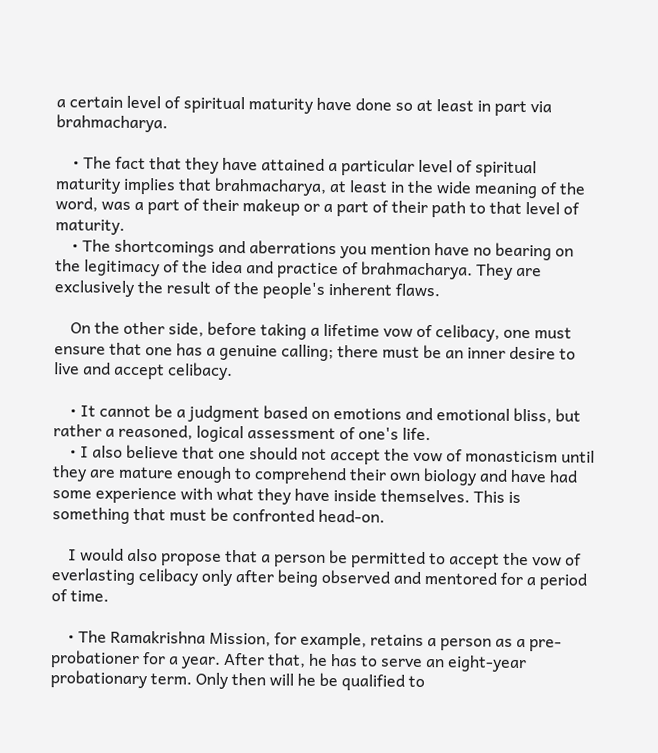a certain level of spiritual maturity have done so at least in part via brahmacharya.

    • The fact that they have attained a particular level of spiritual maturity implies that brahmacharya, at least in the wide meaning of the word, was a part of their makeup or a part of their path to that level of maturity.
    • The shortcomings and aberrations you mention have no bearing on the legitimacy of the idea and practice of brahmacharya. They are exclusively the result of the people's inherent flaws.

    On the other side, before taking a lifetime vow of celibacy, one must ensure that one has a genuine calling; there must be an inner desire to live and accept celibacy.

    • It cannot be a judgment based on emotions and emotional bliss, but rather a reasoned, logical assessment of one's life.
    • I also believe that one should not accept the vow of monasticism until they are mature enough to comprehend their own biology and have had some experience with what they have inside themselves. This is something that must be confronted head-on.

    I would also propose that a person be permitted to accept the vow of everlasting celibacy only after being observed and mentored for a period of time.

    • The Ramakrishna Mission, for example, retains a person as a pre-probationer for a year. After that, he has to serve an eight-year probationary term. Only then will he be qualified to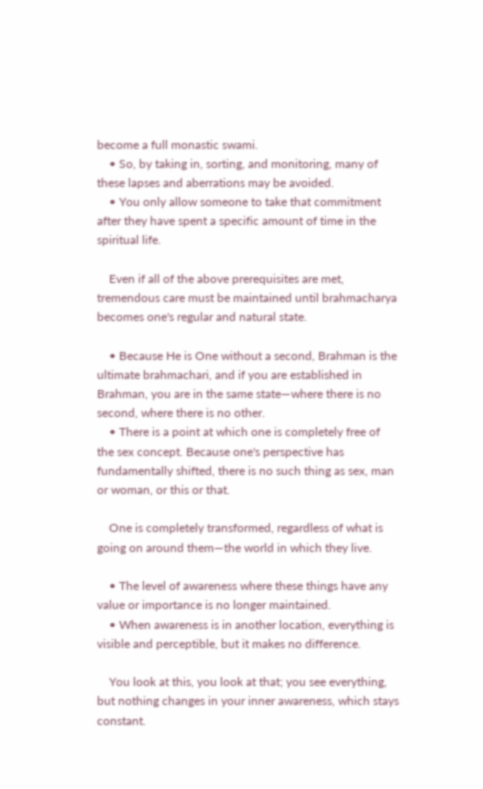become a full monastic swami.
    • So, by taking in, sorting, and monitoring, many of these lapses and aberrations may be avoided.
    • You only allow someone to take that commitment after they have spent a specific amount of time in the spiritual life.

    Even if all of the above prerequisites are met, tremendous care must be maintained until brahmacharya becomes one's regular and natural state.

    • Because He is One without a second, Brahman is the ultimate brahmachari, and if you are established in Brahman, you are in the same state—where there is no second, where there is no other.
    • There is a point at which one is completely free of the sex concept. Because one's perspective has fundamentally shifted, there is no such thing as sex, man or woman, or this or that.

    One is completely transformed, regardless of what is going on around them—the world in which they live.

    • The level of awareness where these things have any value or importance is no longer maintained.
    • When awareness is in another location, everything is visible and perceptible, but it makes no difference.

    You look at this, you look at that; you see everything, but nothing changes in your inner awareness, which stays constant.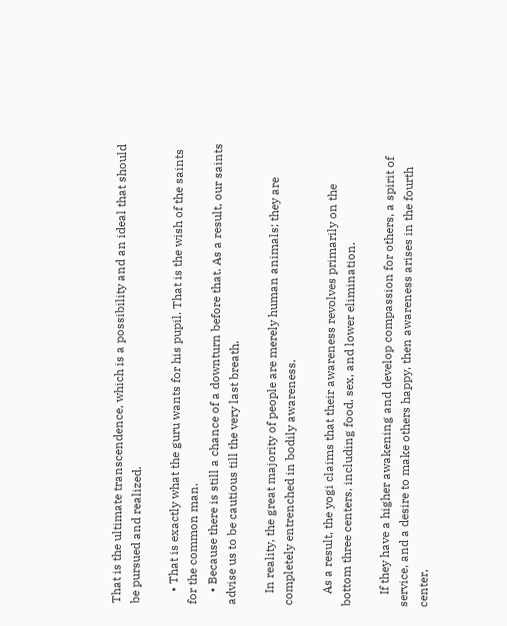That is the ultimate transcendence, which is a possibility and an ideal that should be pursued and realized.

    • That is exactly what the guru wants for his pupil. That is the wish of the saints for the common man.
    • Because there is still a chance of a downturn before that. As a result, our saints advise us to be cautious till the very last breath.

    In reality, the great majority of people are merely human animals; they are completely entrenched in bodily awareness.

    As a result, the yogi claims that their awareness revolves primarily on the bottom three centers, including food, sex, and lower elimination.

    If they have a higher awakening and develop compassion for others, a spirit of service, and a desire to make others happy, then awareness arises in the fourth center,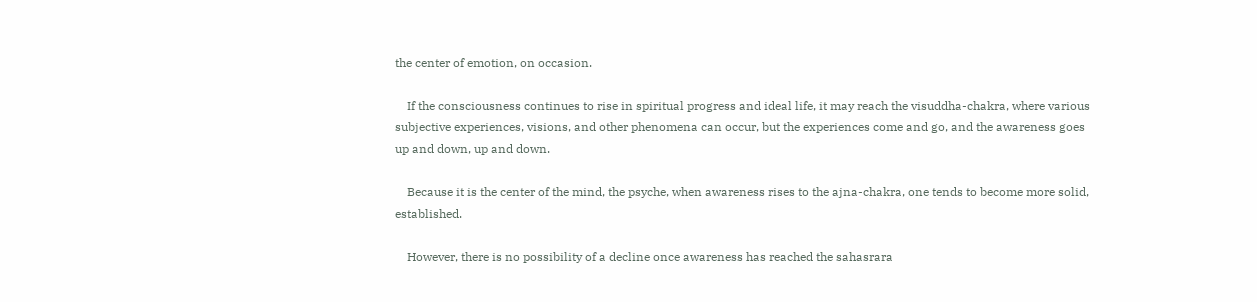the center of emotion, on occasion.

    If the consciousness continues to rise in spiritual progress and ideal life, it may reach the visuddha-chakra, where various subjective experiences, visions, and other phenomena can occur, but the experiences come and go, and the awareness goes up and down, up and down.

    Because it is the center of the mind, the psyche, when awareness rises to the ajna-chakra, one tends to become more solid, established.

    However, there is no possibility of a decline once awareness has reached the sahasrara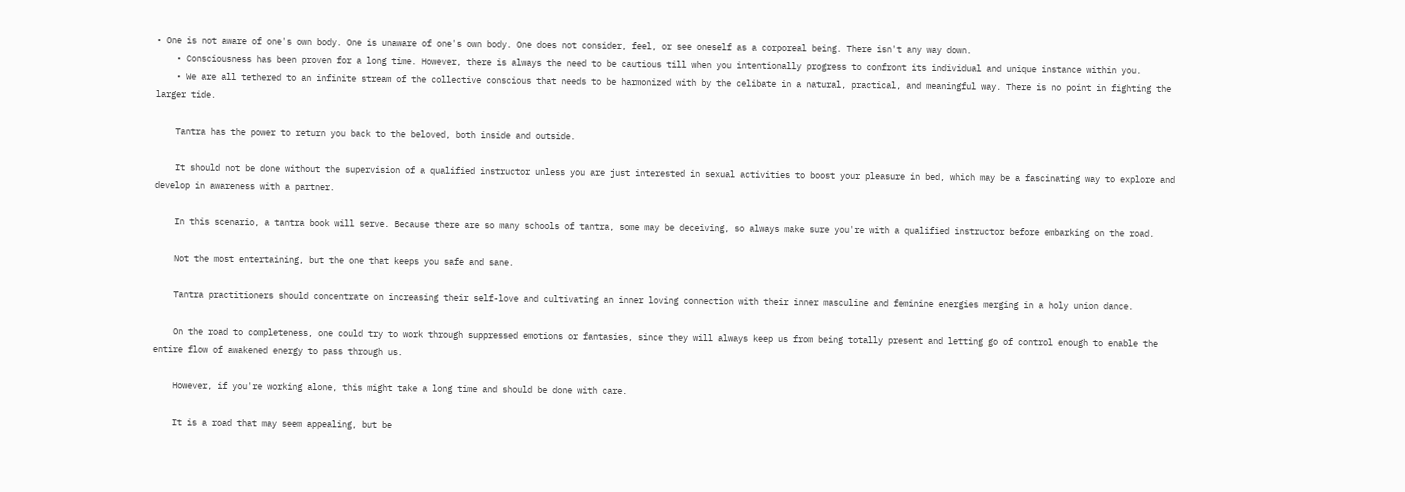• One is not aware of one's own body. One is unaware of one's own body. One does not consider, feel, or see oneself as a corporeal being. There isn't any way down.
    • Consciousness has been proven for a long time. However, there is always the need to be cautious till when you intentionally progress to confront its individual and unique instance within you.
    • We are all tethered to an infinite stream of the collective conscious that needs to be harmonized with by the celibate in a natural, practical, and meaningful way. There is no point in fighting the larger tide.

    Tantra has the power to return you back to the beloved, both inside and outside.

    It should not be done without the supervision of a qualified instructor unless you are just interested in sexual activities to boost your pleasure in bed, which may be a fascinating way to explore and develop in awareness with a partner.

    In this scenario, a tantra book will serve. Because there are so many schools of tantra, some may be deceiving, so always make sure you're with a qualified instructor before embarking on the road.

    Not the most entertaining, but the one that keeps you safe and sane.

    Tantra practitioners should concentrate on increasing their self-love and cultivating an inner loving connection with their inner masculine and feminine energies merging in a holy union dance.

    On the road to completeness, one could try to work through suppressed emotions or fantasies, since they will always keep us from being totally present and letting go of control enough to enable the entire flow of awakened energy to pass through us.

    However, if you're working alone, this might take a long time and should be done with care.

    It is a road that may seem appealing, but be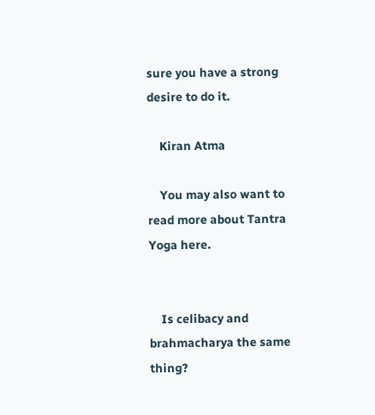sure you have a strong desire to do it.

    Kiran Atma

    You may also want to read more about Tantra Yoga here.


    Is celibacy and brahmacharya the same thing?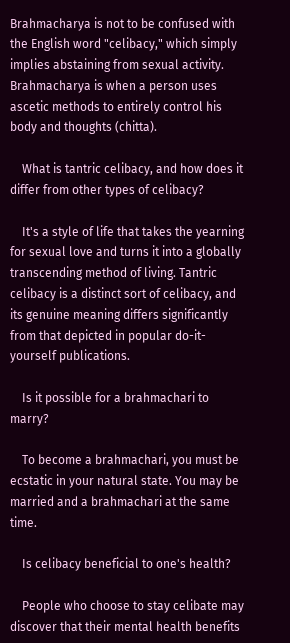Brahmacharya is not to be confused with the English word "celibacy," which simply implies abstaining from sexual activity. Brahmacharya is when a person uses ascetic methods to entirely control his body and thoughts (chitta).

    What is tantric celibacy, and how does it differ from other types of celibacy?

    It's a style of life that takes the yearning for sexual love and turns it into a globally transcending method of living. Tantric celibacy is a distinct sort of celibacy, and its genuine meaning differs significantly from that depicted in popular do-it-yourself publications.

    Is it possible for a brahmachari to marry?

    To become a brahmachari, you must be ecstatic in your natural state. You may be married and a brahmachari at the same time.

    Is celibacy beneficial to one's health?

    People who choose to stay celibate may discover that their mental health benefits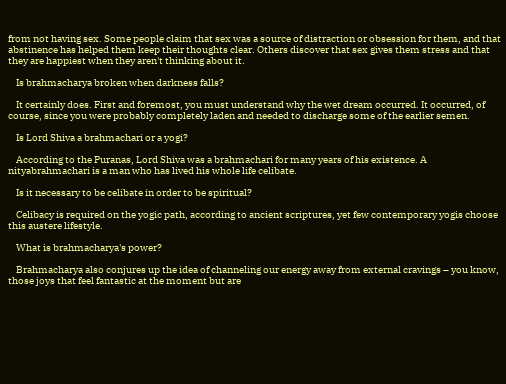from not having sex. Some people claim that sex was a source of distraction or obsession for them, and that abstinence has helped them keep their thoughts clear. Others discover that sex gives them stress and that they are happiest when they aren't thinking about it.

    Is brahmacharya broken when darkness falls?

    It certainly does. First and foremost, you must understand why the wet dream occurred. It occurred, of course, since you were probably completely laden and needed to discharge some of the earlier semen.

    Is Lord Shiva a brahmachari or a yogi?

    According to the Puranas, Lord Shiva was a brahmachari for many years of his existence. A nityabrahmachari is a man who has lived his whole life celibate.

    Is it necessary to be celibate in order to be spiritual?

    Celibacy is required on the yogic path, according to ancient scriptures, yet few contemporary yogis choose this austere lifestyle.

    What is brahmacharya's power?

    Brahmacharya also conjures up the idea of channeling our energy away from external cravings – you know, those joys that feel fantastic at the moment but are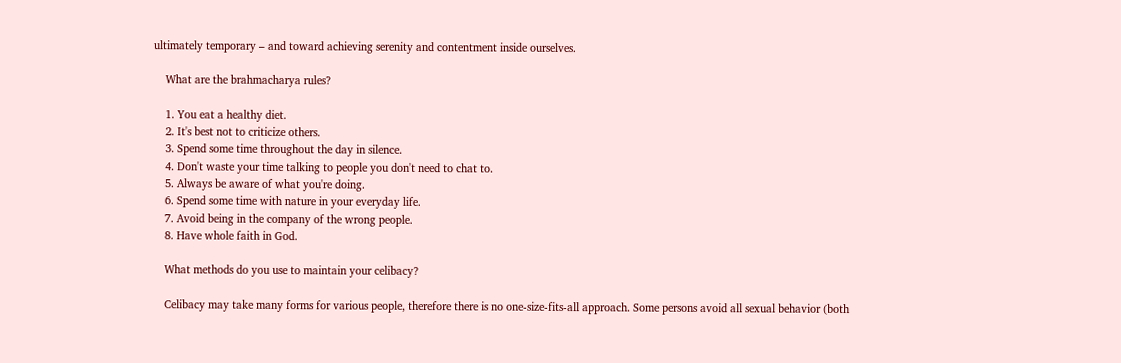ultimately temporary – and toward achieving serenity and contentment inside ourselves.

    What are the brahmacharya rules?

    1. You eat a healthy diet.
    2. It's best not to criticize others.
    3. Spend some time throughout the day in silence.
    4. Don't waste your time talking to people you don't need to chat to.
    5. Always be aware of what you're doing.
    6. Spend some time with nature in your everyday life.
    7. Avoid being in the company of the wrong people.
    8. Have whole faith in God.

    What methods do you use to maintain your celibacy?

    Celibacy may take many forms for various people, therefore there is no one-size-fits-all approach. Some persons avoid all sexual behavior (both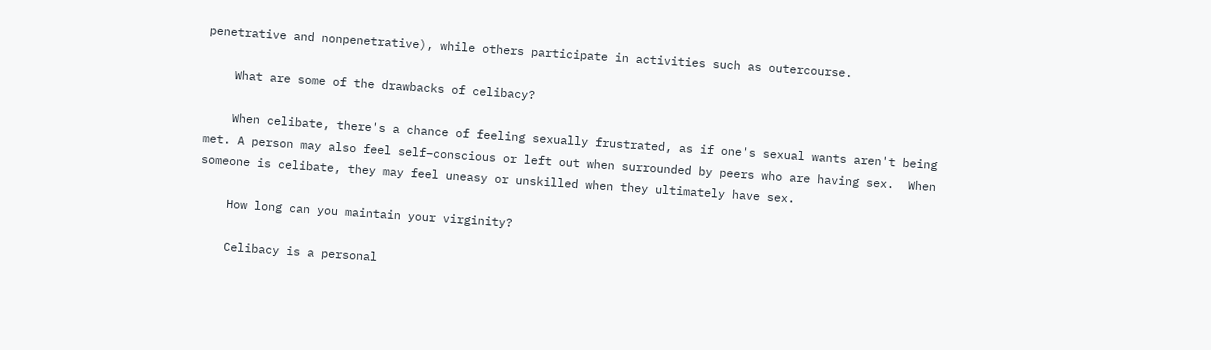penetrative and nonpenetrative), while others participate in activities such as outercourse.

    What are some of the drawbacks of celibacy?

    When celibate, there's a chance of feeling sexually frustrated, as if one's sexual wants aren't being met. A person may also feel self–conscious or left out when surrounded by peers who are having sex.  When someone is celibate, they may feel uneasy or unskilled when they ultimately have sex.

    How long can you maintain your virginity?

    Celibacy is a personal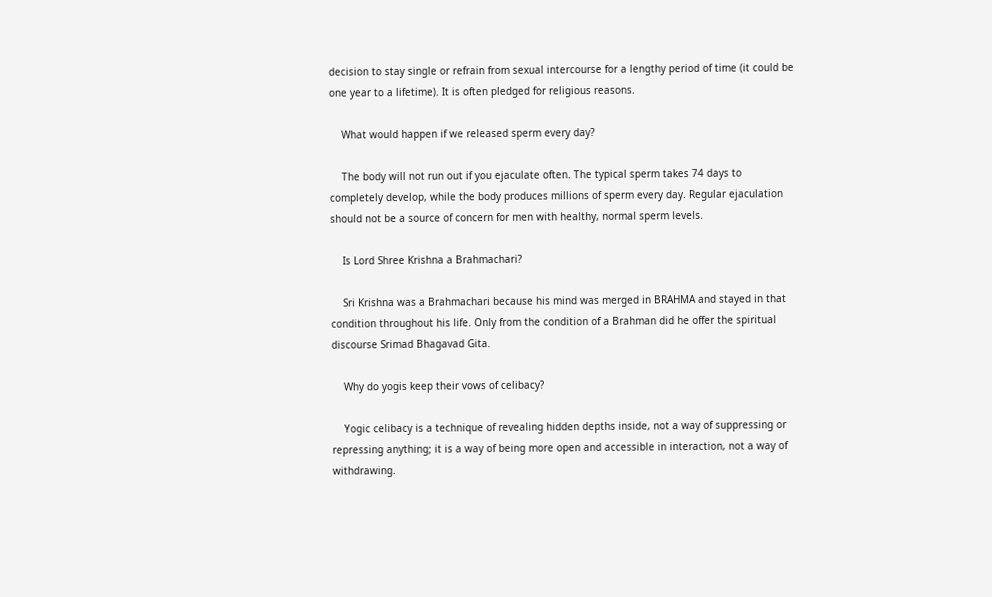decision to stay single or refrain from sexual intercourse for a lengthy period of time (it could be one year to a lifetime). It is often pledged for religious reasons.

    What would happen if we released sperm every day?

    The body will not run out if you ejaculate often. The typical sperm takes 74 days to completely develop, while the body produces millions of sperm every day. Regular ejaculation should not be a source of concern for men with healthy, normal sperm levels.

    Is Lord Shree Krishna a Brahmachari?

    Sri Krishna was a Brahmachari because his mind was merged in BRAHMA and stayed in that condition throughout his life. Only from the condition of a Brahman did he offer the spiritual discourse Srimad Bhagavad Gita.

    Why do yogis keep their vows of celibacy?

    Yogic celibacy is a technique of revealing hidden depths inside, not a way of suppressing or repressing anything; it is a way of being more open and accessible in interaction, not a way of withdrawing.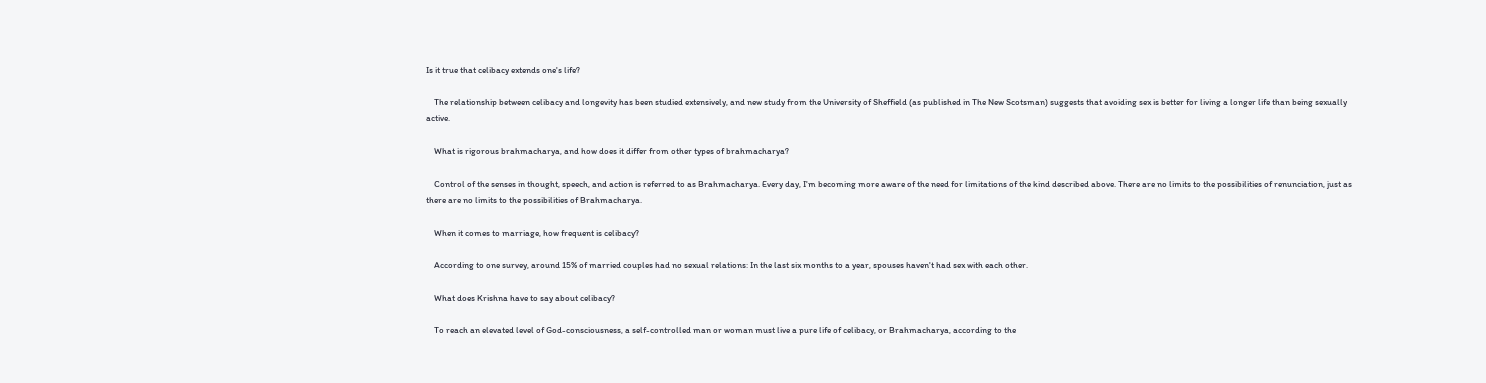Is it true that celibacy extends one's life?

    The relationship between celibacy and longevity has been studied extensively, and new study from the University of Sheffield (as published in The New Scotsman) suggests that avoiding sex is better for living a longer life than being sexually active.

    What is rigorous brahmacharya, and how does it differ from other types of brahmacharya?

    Control of the senses in thought, speech, and action is referred to as Brahmacharya. Every day, I'm becoming more aware of the need for limitations of the kind described above. There are no limits to the possibilities of renunciation, just as there are no limits to the possibilities of Brahmacharya.

    When it comes to marriage, how frequent is celibacy?

    According to one survey, around 15% of married couples had no sexual relations: In the last six months to a year, spouses haven't had sex with each other.

    What does Krishna have to say about celibacy?

    To reach an elevated level of God-consciousness, a self-controlled man or woman must live a pure life of celibacy, or Brahmacharya, according to the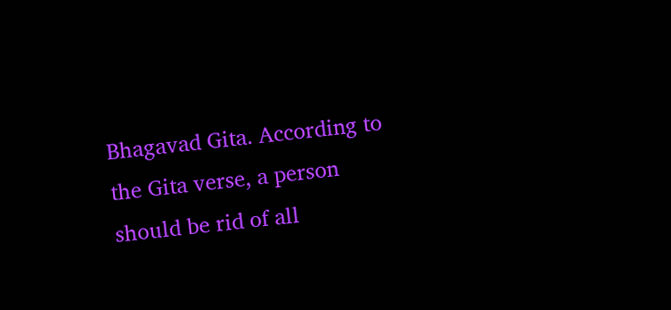Bhagavad Gita. According to the Gita verse, a person should be rid of all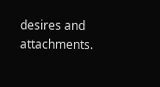desires and attachments.